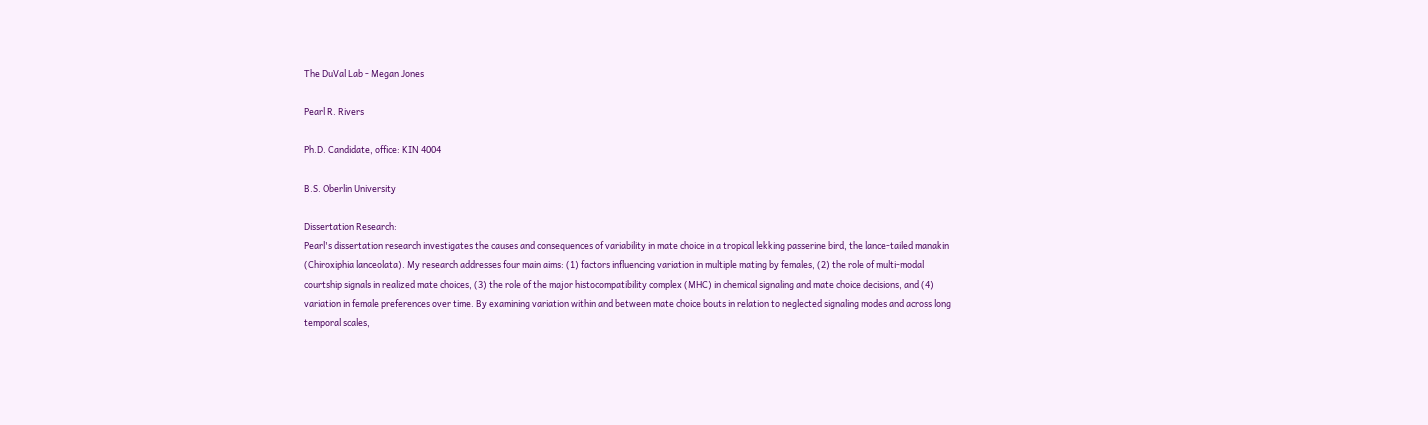The DuVal Lab - Megan Jones

Pearl R. Rivers

Ph.D. Candidate, office: KIN 4004

B.S. Oberlin University

Dissertation Research:
Pearl's dissertation research investigates the causes and consequences of variability in mate choice in a tropical lekking passerine bird, the lance-tailed manakin (Chiroxiphia lanceolata). My research addresses four main aims: (1) factors influencing variation in multiple mating by females, (2) the role of multi-modal courtship signals in realized mate choices, (3) the role of the major histocompatibility complex (MHC) in chemical signaling and mate choice decisions, and (4) variation in female preferences over time. By examining variation within and between mate choice bouts in relation to neglected signaling modes and across long temporal scales,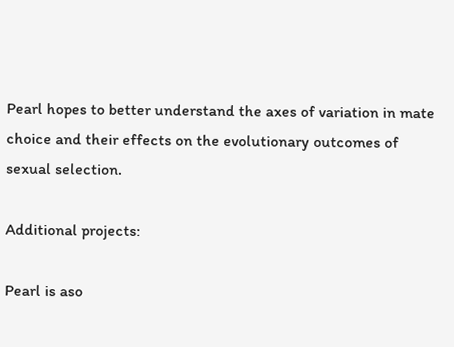Pearl hopes to better understand the axes of variation in mate choice and their effects on the evolutionary outcomes of sexual selection.

Additional projects:

Pearl is aso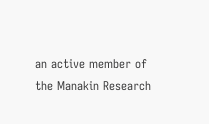an active member of the Manakin Research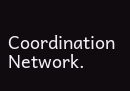Coordination Network.